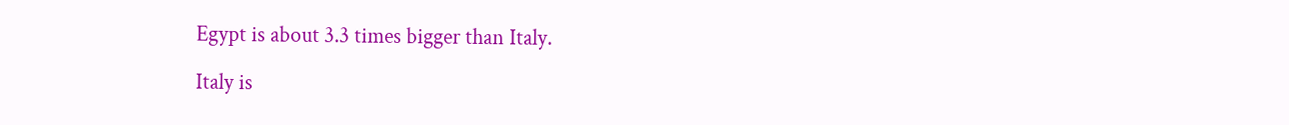Egypt is about 3.3 times bigger than Italy.

Italy is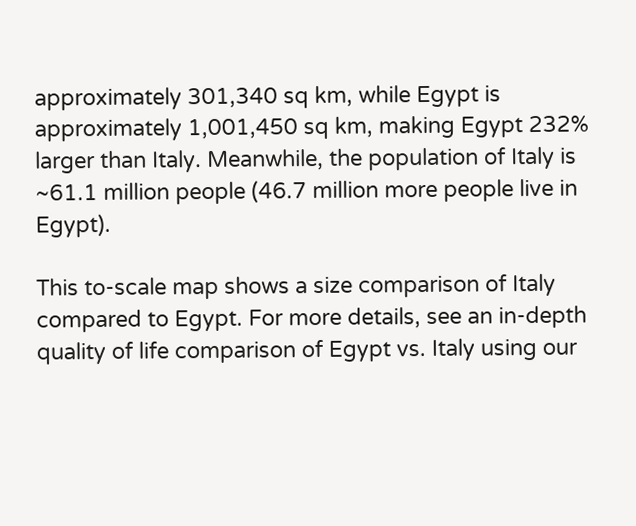approximately 301,340 sq km, while Egypt is approximately 1,001,450 sq km, making Egypt 232% larger than Italy. Meanwhile, the population of Italy is ~61.1 million people (46.7 million more people live in Egypt).

This to-scale map shows a size comparison of Italy compared to Egypt. For more details, see an in-depth quality of life comparison of Egypt vs. Italy using our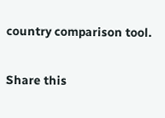country comparison tool.

Share this